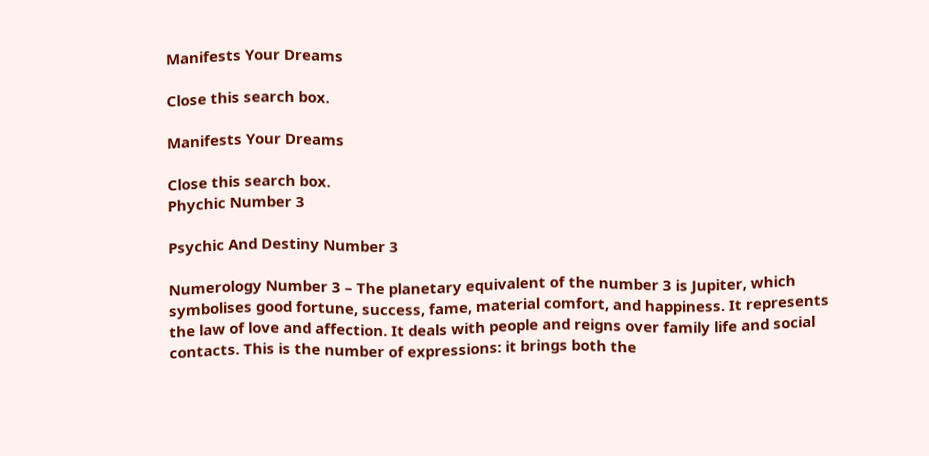Manifests Your Dreams

Close this search box.

Manifests Your Dreams

Close this search box.
Phychic Number 3

Psychic And Destiny Number 3

Numerology Number 3 – The planetary equivalent of the number 3 is Jupiter, which symbolises good fortune, success, fame, material comfort, and happiness. It represents the law of love and affection. It deals with people and reigns over family life and social contacts. This is the number of expressions: it brings both the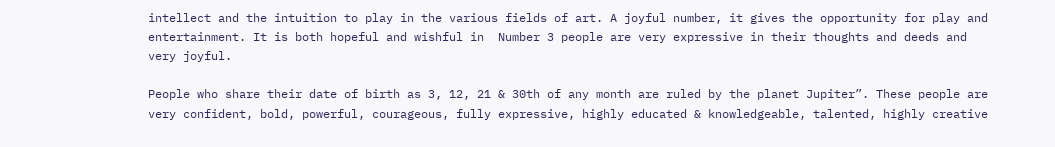intellect and the intuition to play in the various fields of art. A joyful number, it gives the opportunity for play and entertainment. It is both hopeful and wishful in  Number 3 people are very expressive in their thoughts and deeds and very joyful.

People who share their date of birth as 3, 12, 21 & 30th of any month are ruled by the planet Jupiter”. These people are very confident, bold, powerful, courageous, fully expressive, highly educated & knowledgeable, talented, highly creative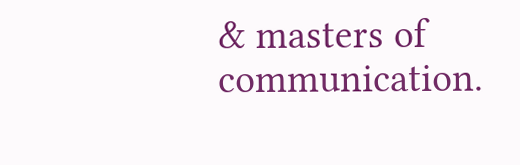& masters of communication.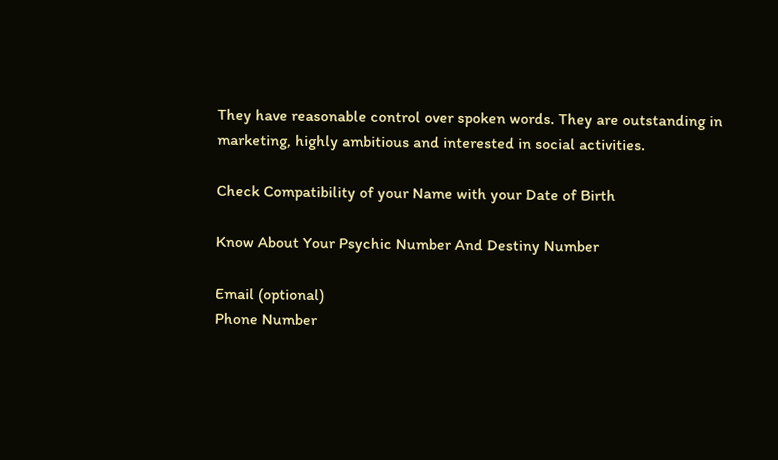They have reasonable control over spoken words. They are outstanding in marketing, highly ambitious and interested in social activities.

Check Compatibility of your Name with your Date of Birth

Know About Your Psychic Number And Destiny Number

Email (optional)
Phone Number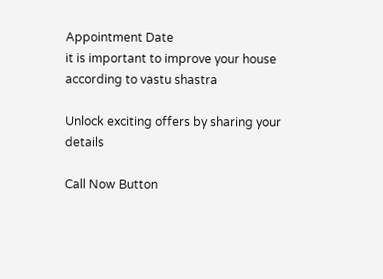Appointment Date
it is important to improve your house according to vastu shastra

Unlock exciting offers by sharing your details

Call Now Button